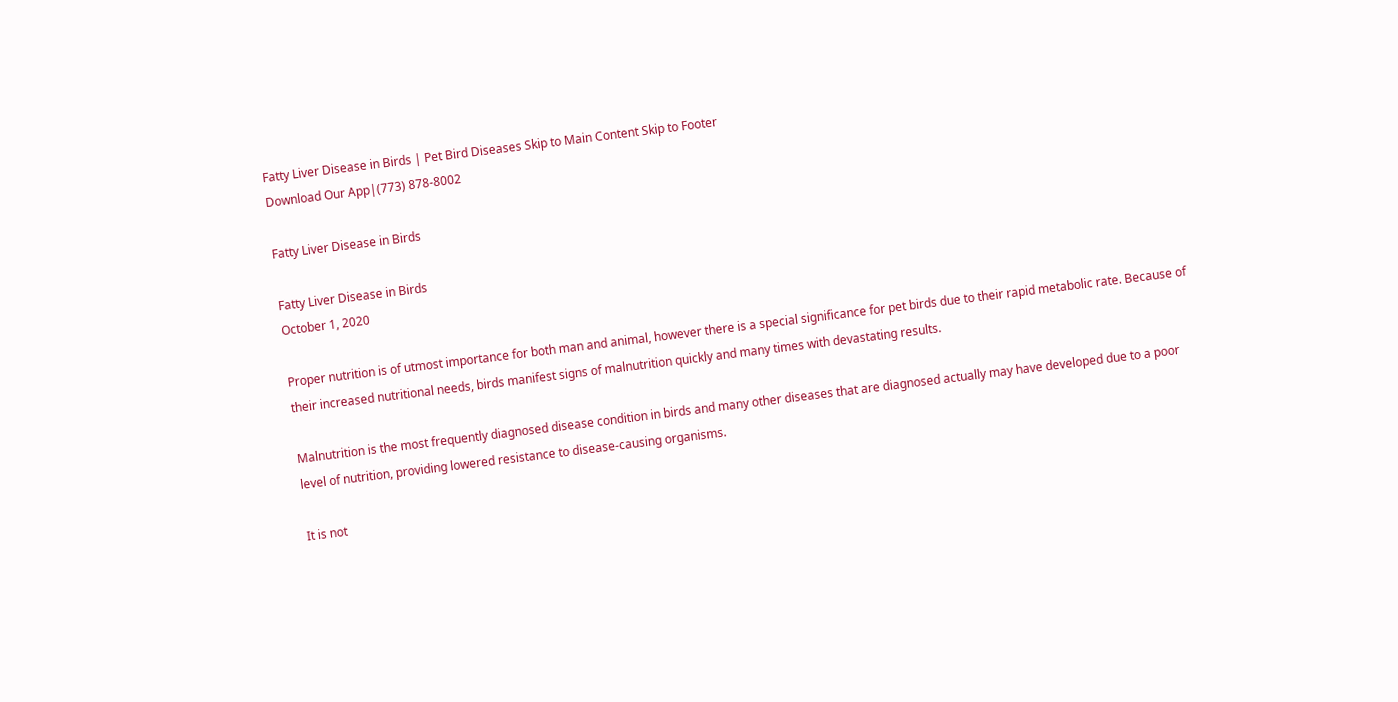Fatty Liver Disease in Birds | Pet Bird Diseases Skip to Main Content Skip to Footer
Download Our App|(773) 878-8002

Fatty Liver Disease in Birds

Fatty Liver Disease in Birds
October 1, 2020

Proper nutrition is of utmost importance for both man and animal, however there is a special significance for pet birds due to their rapid metabolic rate. Because of their increased nutritional needs, birds manifest signs of malnutrition quickly and many times with devastating results.

Malnutrition is the most frequently diagnosed disease condition in birds and many other diseases that are diagnosed actually may have developed due to a poor level of nutrition, providing lowered resistance to disease-causing organisms.

It is not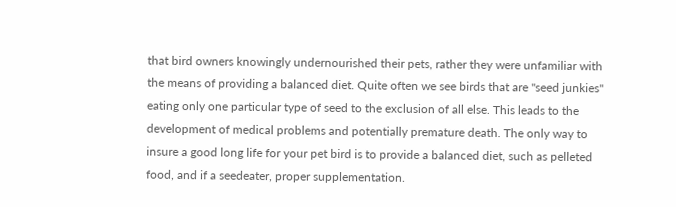that bird owners knowingly undernourished their pets, rather they were unfamiliar with the means of providing a balanced diet. Quite often we see birds that are "seed junkies" eating only one particular type of seed to the exclusion of all else. This leads to the development of medical problems and potentially premature death. The only way to insure a good long life for your pet bird is to provide a balanced diet, such as pelleted food, and if a seedeater, proper supplementation.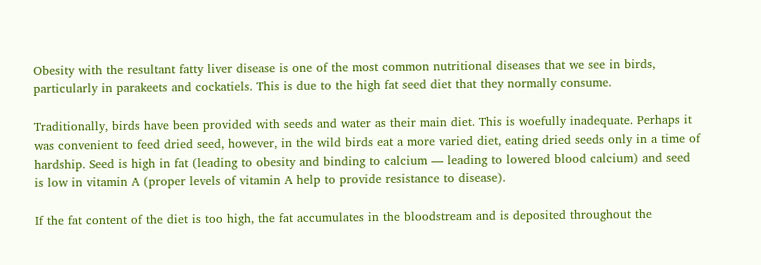Obesity with the resultant fatty liver disease is one of the most common nutritional diseases that we see in birds, particularly in parakeets and cockatiels. This is due to the high fat seed diet that they normally consume.

Traditionally, birds have been provided with seeds and water as their main diet. This is woefully inadequate. Perhaps it was convenient to feed dried seed, however, in the wild birds eat a more varied diet, eating dried seeds only in a time of hardship. Seed is high in fat (leading to obesity and binding to calcium — leading to lowered blood calcium) and seed is low in vitamin A (proper levels of vitamin A help to provide resistance to disease).

If the fat content of the diet is too high, the fat accumulates in the bloodstream and is deposited throughout the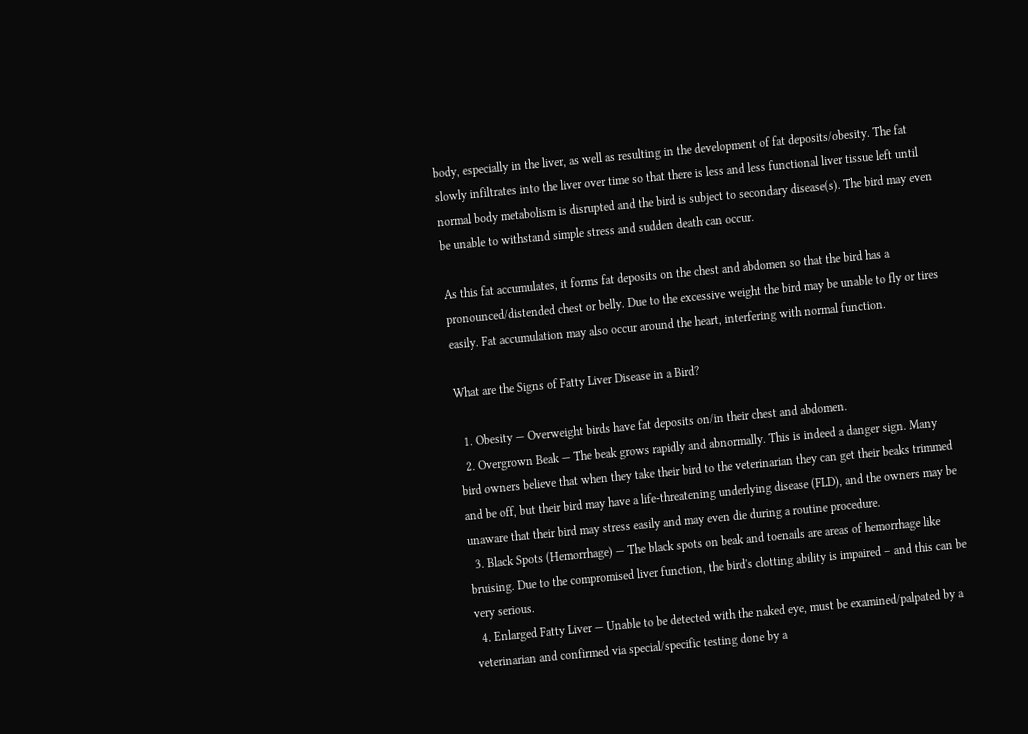body, especially in the liver, as well as resulting in the development of fat deposits/obesity. The fat slowly infiltrates into the liver over time so that there is less and less functional liver tissue left until normal body metabolism is disrupted and the bird is subject to secondary disease(s). The bird may even be unable to withstand simple stress and sudden death can occur.

As this fat accumulates, it forms fat deposits on the chest and abdomen so that the bird has a pronounced/distended chest or belly. Due to the excessive weight the bird may be unable to fly or tires easily. Fat accumulation may also occur around the heart, interfering with normal function.

What are the Signs of Fatty Liver Disease in a Bird?

  1. Obesity — Overweight birds have fat deposits on/in their chest and abdomen.
  2. Overgrown Beak — The beak grows rapidly and abnormally. This is indeed a danger sign. Many bird owners believe that when they take their bird to the veterinarian they can get their beaks trimmed and be off, but their bird may have a life-threatening underlying disease (FLD), and the owners may be unaware that their bird may stress easily and may even die during a routine procedure.
  3. Black Spots (Hemorrhage) — The black spots on beak and toenails are areas of hemorrhage like bruising. Due to the compromised liver function, the bird's clotting ability is impaired – and this can be very serious.
  4. Enlarged Fatty Liver — Unable to be detected with the naked eye, must be examined/palpated by a veterinarian and confirmed via special/specific testing done by a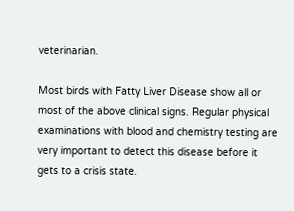veterinarian.

Most birds with Fatty Liver Disease show all or most of the above clinical signs. Regular physical examinations with blood and chemistry testing are very important to detect this disease before it gets to a crisis state.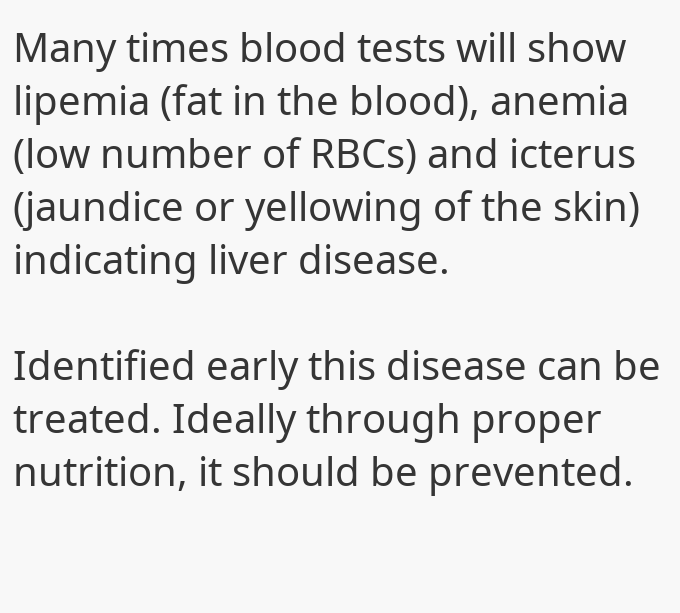Many times blood tests will show lipemia (fat in the blood), anemia (low number of RBCs) and icterus (jaundice or yellowing of the skin) indicating liver disease.

Identified early this disease can be treated. Ideally through proper nutrition, it should be prevented.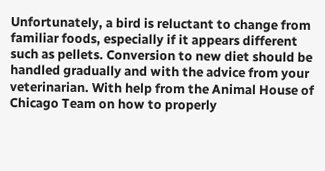Unfortunately, a bird is reluctant to change from familiar foods, especially if it appears different such as pellets. Conversion to new diet should be handled gradually and with the advice from your veterinarian. With help from the Animal House of Chicago Team on how to properly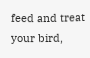feed and treat your bird,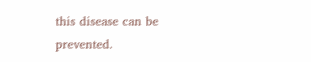this disease can be prevented.